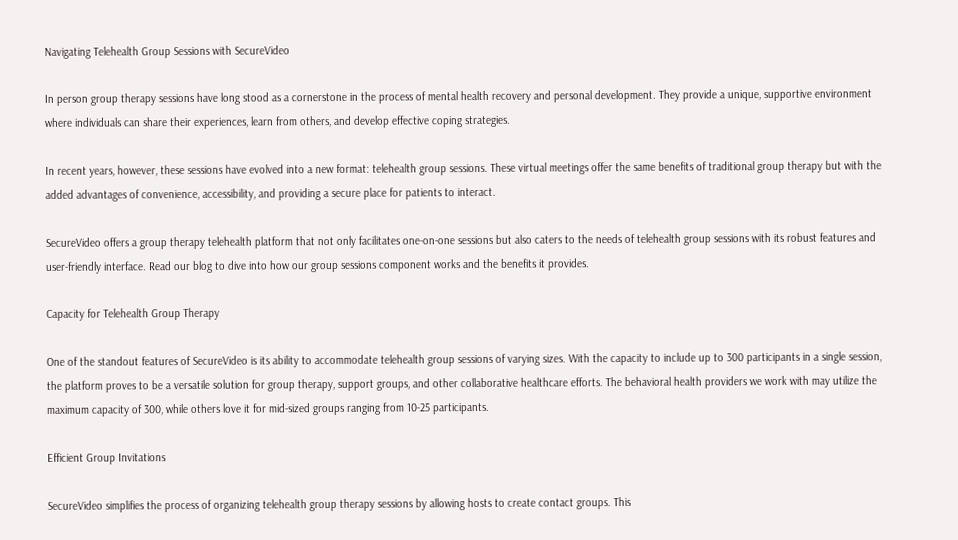Navigating Telehealth Group Sessions with SecureVideo

In person group therapy sessions have long stood as a cornerstone in the process of mental health recovery and personal development. They provide a unique, supportive environment where individuals can share their experiences, learn from others, and develop effective coping strategies.

In recent years, however, these sessions have evolved into a new format: telehealth group sessions. These virtual meetings offer the same benefits of traditional group therapy but with the added advantages of convenience, accessibility, and providing a secure place for patients to interact.

SecureVideo offers a group therapy telehealth platform that not only facilitates one-on-one sessions but also caters to the needs of telehealth group sessions with its robust features and user-friendly interface. Read our blog to dive into how our group sessions component works and the benefits it provides.

Capacity for Telehealth Group Therapy

One of the standout features of SecureVideo is its ability to accommodate telehealth group sessions of varying sizes. With the capacity to include up to 300 participants in a single session, the platform proves to be a versatile solution for group therapy, support groups, and other collaborative healthcare efforts. The behavioral health providers we work with may utilize the maximum capacity of 300, while others love it for mid-sized groups ranging from 10-25 participants.

Efficient Group Invitations

SecureVideo simplifies the process of organizing telehealth group therapy sessions by allowing hosts to create contact groups. This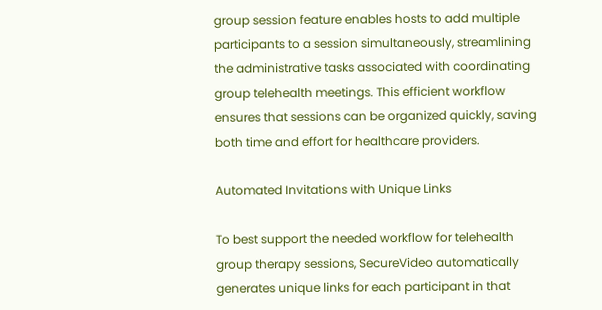group session feature enables hosts to add multiple participants to a session simultaneously, streamlining the administrative tasks associated with coordinating group telehealth meetings. This efficient workflow ensures that sessions can be organized quickly, saving both time and effort for healthcare providers.

Automated Invitations with Unique Links

To best support the needed workflow for telehealth group therapy sessions, SecureVideo automatically generates unique links for each participant in that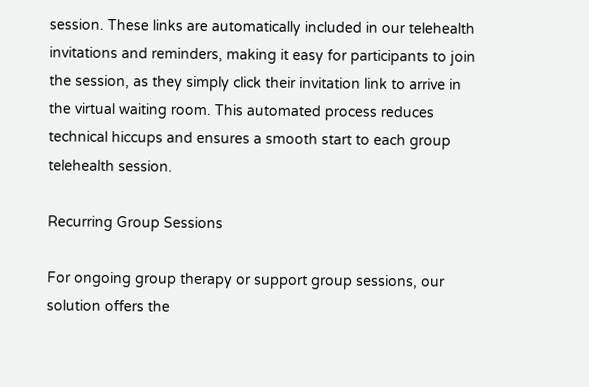session. These links are automatically included in our telehealth invitations and reminders, making it easy for participants to join the session, as they simply click their invitation link to arrive in the virtual waiting room. This automated process reduces technical hiccups and ensures a smooth start to each group telehealth session.

Recurring Group Sessions

For ongoing group therapy or support group sessions, our solution offers the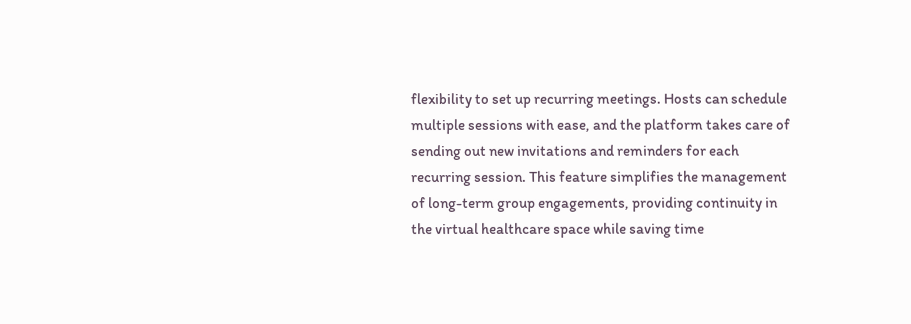flexibility to set up recurring meetings. Hosts can schedule multiple sessions with ease, and the platform takes care of sending out new invitations and reminders for each recurring session. This feature simplifies the management of long-term group engagements, providing continuity in the virtual healthcare space while saving time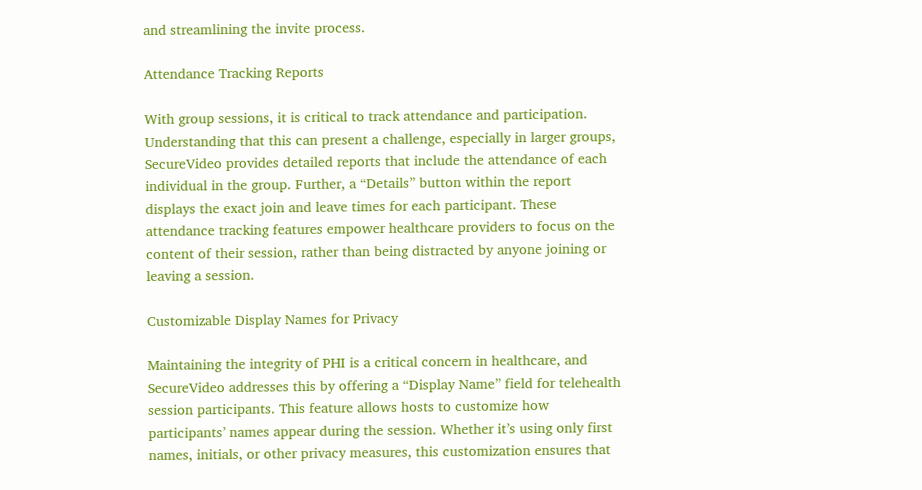and streamlining the invite process.

Attendance Tracking Reports

With group sessions, it is critical to track attendance and participation. Understanding that this can present a challenge, especially in larger groups, SecureVideo provides detailed reports that include the attendance of each individual in the group. Further, a “Details” button within the report displays the exact join and leave times for each participant. These attendance tracking features empower healthcare providers to focus on the content of their session, rather than being distracted by anyone joining or leaving a session.

Customizable Display Names for Privacy

Maintaining the integrity of PHI is a critical concern in healthcare, and SecureVideo addresses this by offering a “Display Name” field for telehealth session participants. This feature allows hosts to customize how participants’ names appear during the session. Whether it’s using only first names, initials, or other privacy measures, this customization ensures that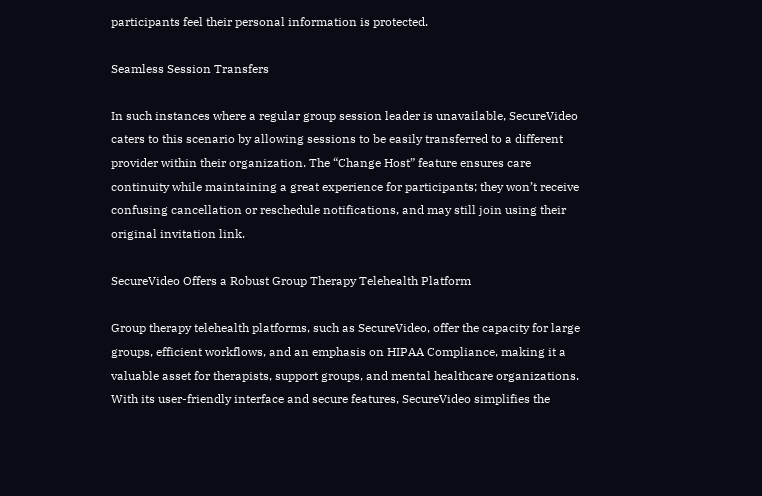participants feel their personal information is protected.

Seamless Session Transfers

In such instances where a regular group session leader is unavailable, SecureVideo caters to this scenario by allowing sessions to be easily transferred to a different provider within their organization. The “Change Host” feature ensures care continuity while maintaining a great experience for participants; they won’t receive confusing cancellation or reschedule notifications, and may still join using their original invitation link.

SecureVideo Offers a Robust Group Therapy Telehealth Platform

Group therapy telehealth platforms, such as SecureVideo, offer the capacity for large groups, efficient workflows, and an emphasis on HIPAA Compliance, making it a valuable asset for therapists, support groups, and mental healthcare organizations. With its user-friendly interface and secure features, SecureVideo simplifies the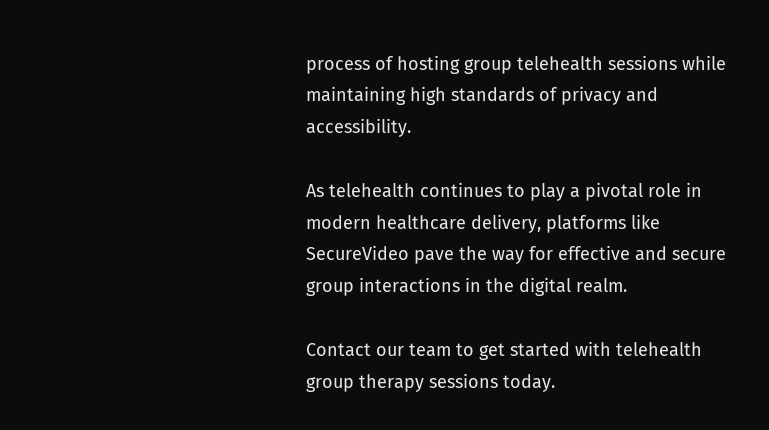process of hosting group telehealth sessions while maintaining high standards of privacy and accessibility.

As telehealth continues to play a pivotal role in modern healthcare delivery, platforms like SecureVideo pave the way for effective and secure group interactions in the digital realm.

Contact our team to get started with telehealth group therapy sessions today.